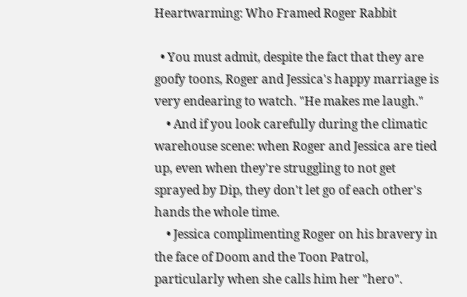Heartwarming: Who Framed Roger Rabbit

  • You must admit, despite the fact that they are goofy toons, Roger and Jessica's happy marriage is very endearing to watch. "He makes me laugh."
    • And if you look carefully during the climatic warehouse scene: when Roger and Jessica are tied up, even when they're struggling to not get sprayed by Dip, they don't let go of each other's hands the whole time.
    • Jessica complimenting Roger on his bravery in the face of Doom and the Toon Patrol, particularly when she calls him her "hero".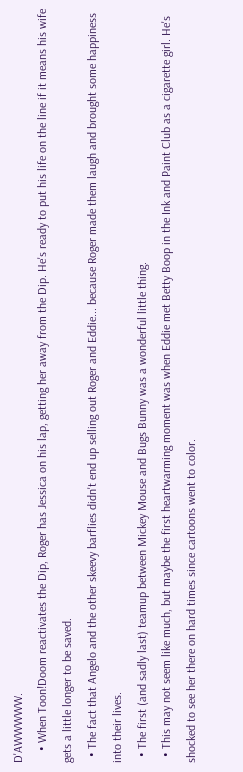D'AWWWWW.
    • When Toon!Doom reactivates the Dip, Roger has Jessica on his lap, getting her away from the Dip. He's ready to put his life on the line if it means his wife gets a little longer to be saved.
  • The fact that Angelo and the other skeevy barflies didn't end up selling out Roger and Eddie... because Roger made them laugh and brought some happiness into their lives.
  • The first (and sadly last) teamup between Mickey Mouse and Bugs Bunny was a wonderful little thing.
  • This may not seem like much, but maybe the first heartwarming moment was when Eddie met Betty Boop in the Ink and Paint Club as a cigarette girl. He's shocked to see her there on hard times since cartoons went to color.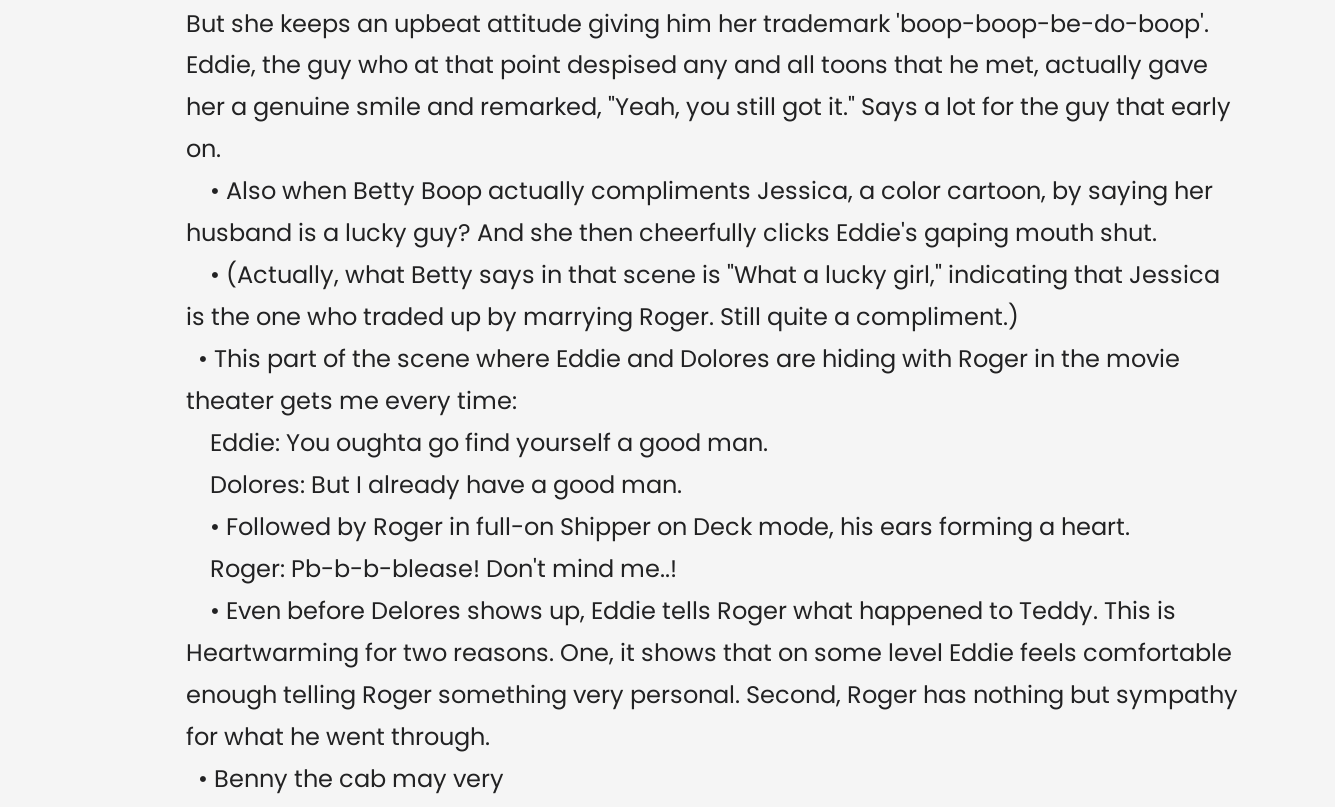But she keeps an upbeat attitude giving him her trademark 'boop-boop-be-do-boop'. Eddie, the guy who at that point despised any and all toons that he met, actually gave her a genuine smile and remarked, "Yeah, you still got it." Says a lot for the guy that early on.
    • Also when Betty Boop actually compliments Jessica, a color cartoon, by saying her husband is a lucky guy? And she then cheerfully clicks Eddie's gaping mouth shut.
    • (Actually, what Betty says in that scene is "What a lucky girl," indicating that Jessica is the one who traded up by marrying Roger. Still quite a compliment.)
  • This part of the scene where Eddie and Dolores are hiding with Roger in the movie theater gets me every time:
    Eddie: You oughta go find yourself a good man.
    Dolores: But I already have a good man.
    • Followed by Roger in full-on Shipper on Deck mode, his ears forming a heart.
    Roger: Pb-b-b-blease! Don't mind me..!
    • Even before Delores shows up, Eddie tells Roger what happened to Teddy. This is Heartwarming for two reasons. One, it shows that on some level Eddie feels comfortable enough telling Roger something very personal. Second, Roger has nothing but sympathy for what he went through.
  • Benny the cab may very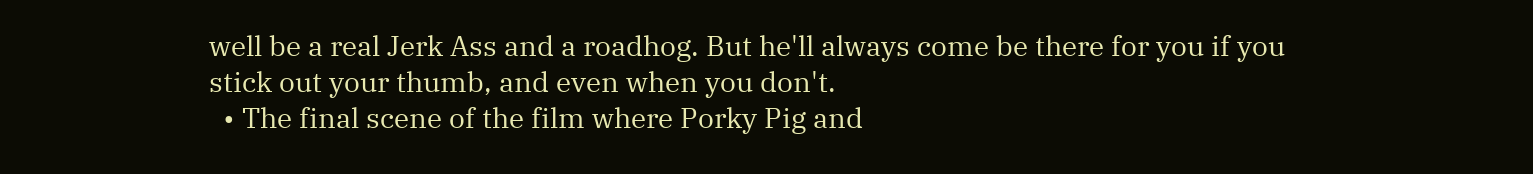well be a real Jerk Ass and a roadhog. But he'll always come be there for you if you stick out your thumb, and even when you don't.
  • The final scene of the film where Porky Pig and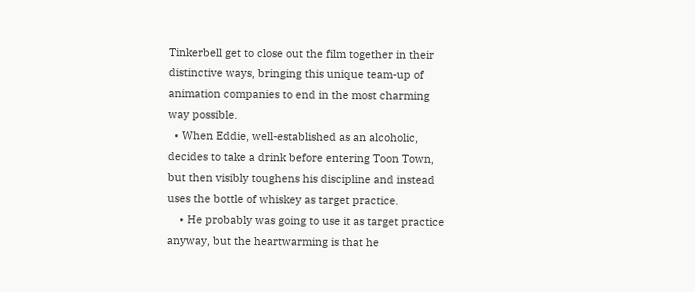Tinkerbell get to close out the film together in their distinctive ways, bringing this unique team-up of animation companies to end in the most charming way possible.
  • When Eddie, well-established as an alcoholic, decides to take a drink before entering Toon Town, but then visibly toughens his discipline and instead uses the bottle of whiskey as target practice.
    • He probably was going to use it as target practice anyway, but the heartwarming is that he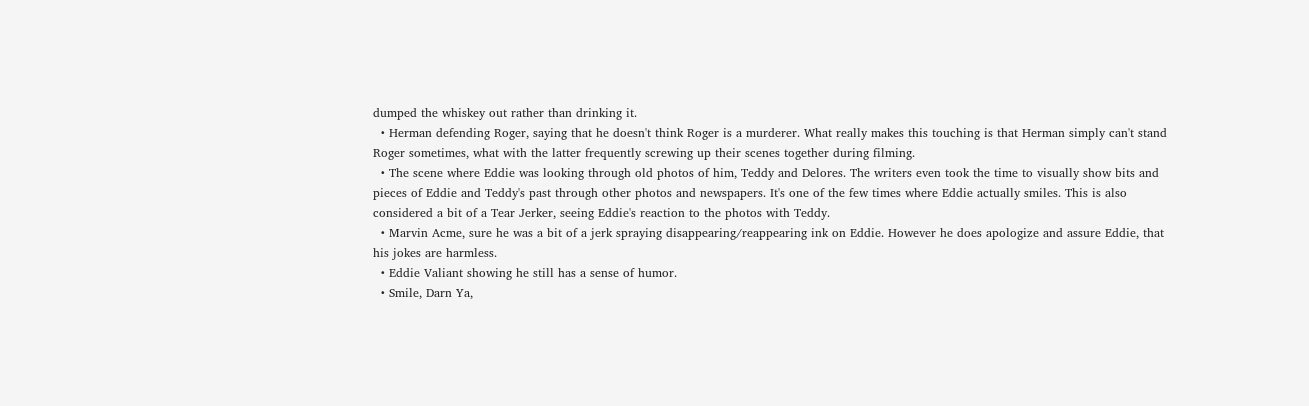dumped the whiskey out rather than drinking it.
  • Herman defending Roger, saying that he doesn't think Roger is a murderer. What really makes this touching is that Herman simply can't stand Roger sometimes, what with the latter frequently screwing up their scenes together during filming.
  • The scene where Eddie was looking through old photos of him, Teddy and Delores. The writers even took the time to visually show bits and pieces of Eddie and Teddy's past through other photos and newspapers. It's one of the few times where Eddie actually smiles. This is also considered a bit of a Tear Jerker, seeing Eddie's reaction to the photos with Teddy.
  • Marvin Acme, sure he was a bit of a jerk spraying disappearing/reappearing ink on Eddie. However he does apologize and assure Eddie, that his jokes are harmless.
  • Eddie Valiant showing he still has a sense of humor.
  • Smile, Darn Ya,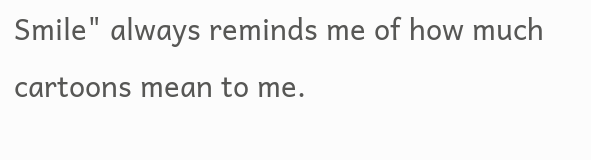Smile" always reminds me of how much cartoons mean to me.